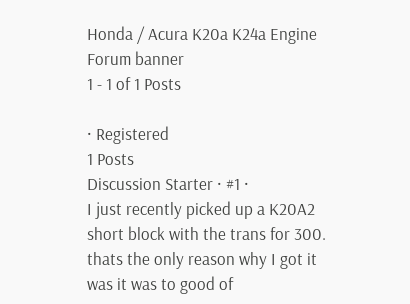Honda / Acura K20a K24a Engine Forum banner
1 - 1 of 1 Posts

· Registered
1 Posts
Discussion Starter · #1 ·
I just recently picked up a K20A2 short block with the trans for 300. thats the only reason why I got it was it was to good of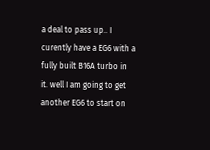a deal to pass up.. I curently have a EG6 with a fully built B16A turbo in it. well I am going to get another EG6 to start on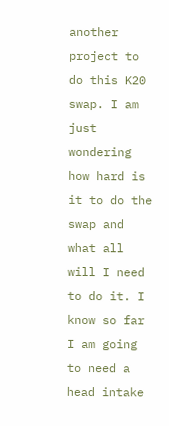another project to do this K20 swap. I am just wondering how hard is it to do the swap and what all will I need to do it. I know so far I am going to need a head intake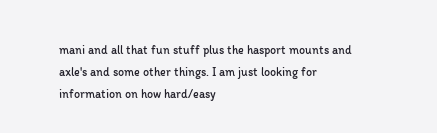mani and all that fun stuff plus the hasport mounts and axle's and some other things. I am just looking for information on how hard/easy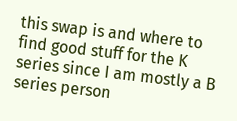this swap is and where to find good stuff for the K series since I am mostly a B series person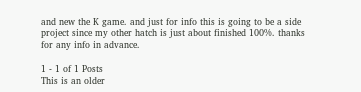and new the K game. and just for info this is going to be a side project since my other hatch is just about finished 100%. thanks for any info in advance.

1 - 1 of 1 Posts
This is an older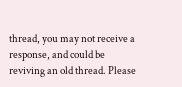thread, you may not receive a response, and could be reviving an old thread. Please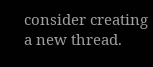consider creating a new thread.